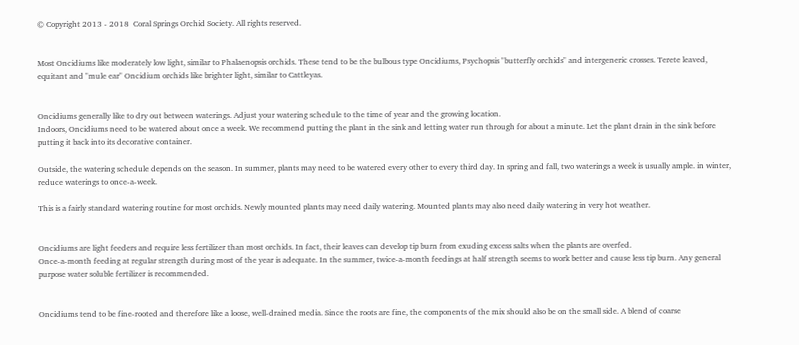© Copyright 2013 - 2018  Coral Springs Orchid Society. All rights reserved.


Most Oncidiums like moderately low light, similar to Phalaenopsis orchids. These tend to be the bulbous type Oncidiums, Psychopsis "butterfly orchids" and intergeneric crosses. Terete leaved, equitant and "mule ear" Oncidium orchids like brighter light, similar to Cattleyas.


Oncidiums generally like to dry out between waterings. Adjust your watering schedule to the time of year and the growing location.
Indoors, Oncidiums need to be watered about once a week. We recommend putting the plant in the sink and letting water run through for about a minute. Let the plant drain in the sink before putting it back into its decorative container.

Outside, the watering schedule depends on the season. In summer, plants may need to be watered every other to every third day. In spring and fall, two waterings a week is usually ample. in winter, reduce waterings to once-a-week.

This is a fairly standard watering routine for most orchids. Newly mounted plants may need daily watering. Mounted plants may also need daily watering in very hot weather.


Oncidiums are light feeders and require less fertilizer than most orchids. In fact, their leaves can develop tip burn from exuding excess salts when the plants are overfed.
Once-a-month feeding at regular strength during most of the year is adequate. In the summer, twice-a-month feedings at half strength seems to work better and cause less tip burn. Any general purpose water soluble fertilizer is recommended.


Oncidiums tend to be fine-rooted and therefore like a loose, well-drained media. Since the roots are fine, the components of the mix should also be on the small side. A blend of coarse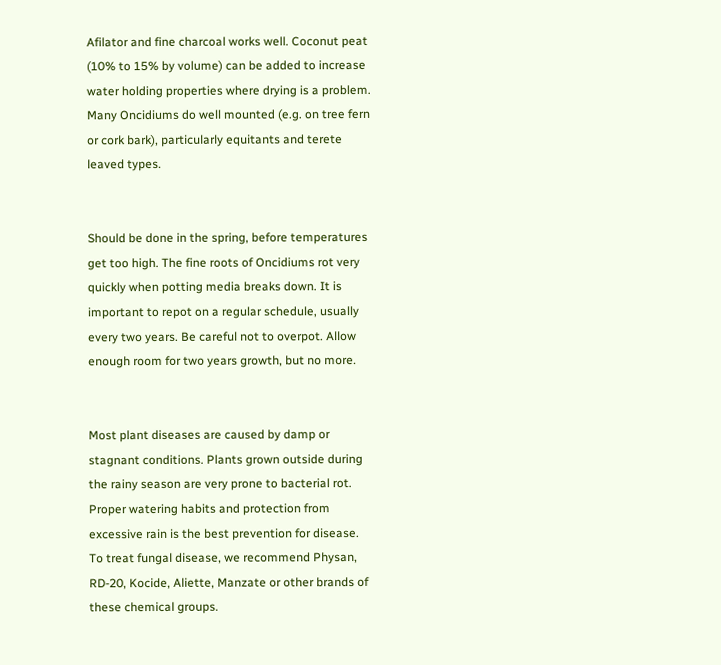Afilator and fine charcoal works well. Coconut peat (10% to 15% by volume) can be added to increase water holding properties where drying is a problem.
Many Oncidiums do well mounted (e.g. on tree fern or cork bark), particularly equitants and terete leaved types.


Should be done in the spring, before temperatures get too high. The fine roots of Oncidiums rot very quickly when potting media breaks down. It is important to repot on a regular schedule, usually every two years. Be careful not to overpot. Allow enough room for two years growth, but no more.


Most plant diseases are caused by damp or stagnant conditions. Plants grown outside during the rainy season are very prone to bacterial rot. Proper watering habits and protection from excessive rain is the best prevention for disease.
To treat fungal disease, we recommend Physan, RD-20, Kocide, Aliette, Manzate or other brands of these chemical groups.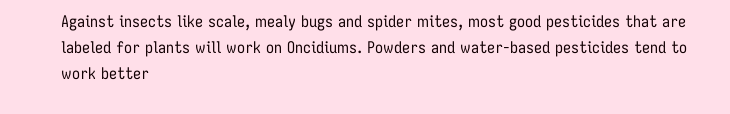Against insects like scale, mealy bugs and spider mites, most good pesticides that are labeled for plants will work on Oncidiums. Powders and water-based pesticides tend to work better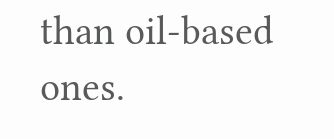than oil-based ones.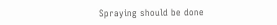Spraying should be done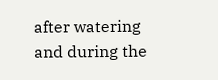after watering and during the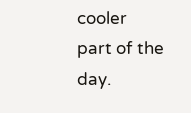cooler part of the day.